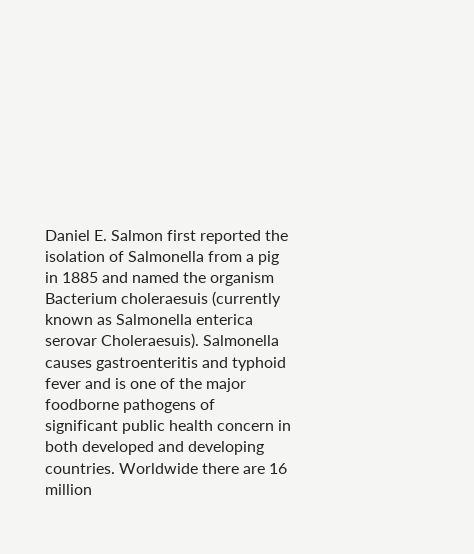Daniel E. Salmon first reported the isolation of Salmonella from a pig in 1885 and named the organism Bacterium choleraesuis (currently known as Salmonella enterica serovar Choleraesuis). Salmonella causes gastroenteritis and typhoid fever and is one of the major foodborne pathogens of significant public health concern in both developed and developing countries. Worldwide there are 16 million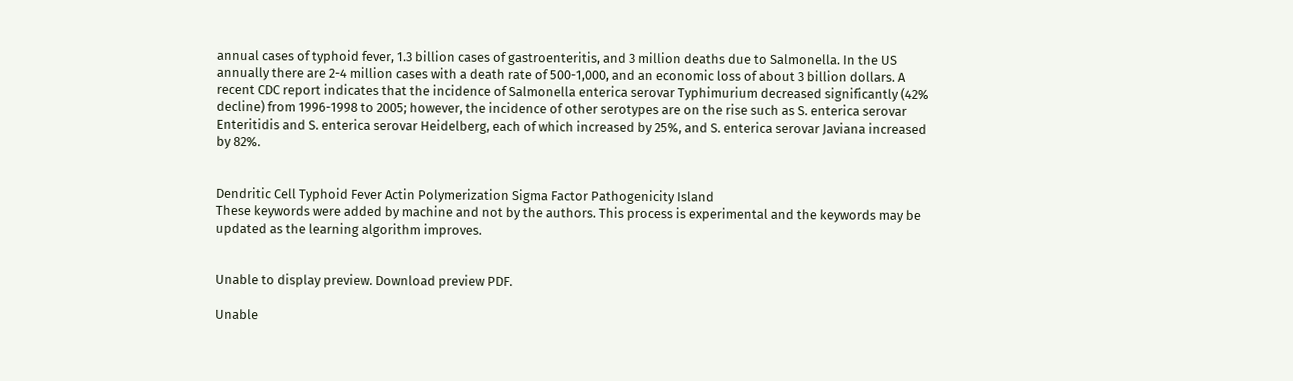annual cases of typhoid fever, 1.3 billion cases of gastroenteritis, and 3 million deaths due to Salmonella. In the US annually there are 2-4 million cases with a death rate of 500-1,000, and an economic loss of about 3 billion dollars. A recent CDC report indicates that the incidence of Salmonella enterica serovar Typhimurium decreased significantly (42% decline) from 1996-1998 to 2005; however, the incidence of other serotypes are on the rise such as S. enterica serovar Enteritidis and S. enterica serovar Heidelberg, each of which increased by 25%, and S. enterica serovar Javiana increased by 82%.


Dendritic Cell Typhoid Fever Actin Polymerization Sigma Factor Pathogenicity Island
These keywords were added by machine and not by the authors. This process is experimental and the keywords may be updated as the learning algorithm improves.


Unable to display preview. Download preview PDF.

Unable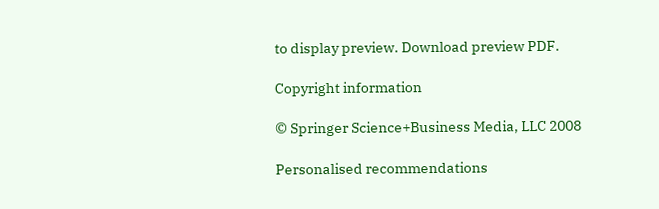to display preview. Download preview PDF.

Copyright information

© Springer Science+Business Media, LLC 2008

Personalised recommendations